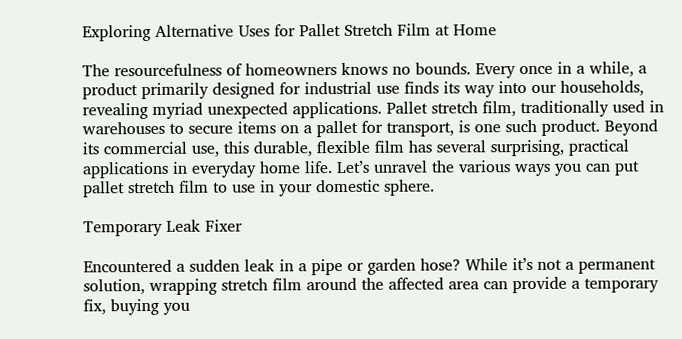Exploring Alternative Uses for Pallet Stretch Film at Home

The resourcefulness of homeowners knows no bounds. Every once in a while, a product primarily designed for industrial use finds its way into our households, revealing myriad unexpected applications. Pallet stretch film, traditionally used in warehouses to secure items on a pallet for transport, is one such product. Beyond its commercial use, this durable, flexible film has several surprising, practical applications in everyday home life. Let’s unravel the various ways you can put pallet stretch film to use in your domestic sphere.

Temporary Leak Fixer

Encountered a sudden leak in a pipe or garden hose? While it’s not a permanent solution, wrapping stretch film around the affected area can provide a temporary fix, buying you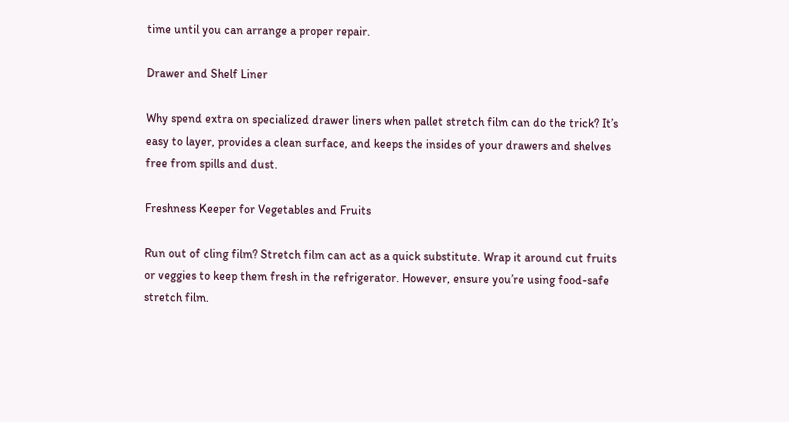time until you can arrange a proper repair.

Drawer and Shelf Liner

Why spend extra on specialized drawer liners when pallet stretch film can do the trick? It’s easy to layer, provides a clean surface, and keeps the insides of your drawers and shelves free from spills and dust.

Freshness Keeper for Vegetables and Fruits

Run out of cling film? Stretch film can act as a quick substitute. Wrap it around cut fruits or veggies to keep them fresh in the refrigerator. However, ensure you’re using food-safe stretch film.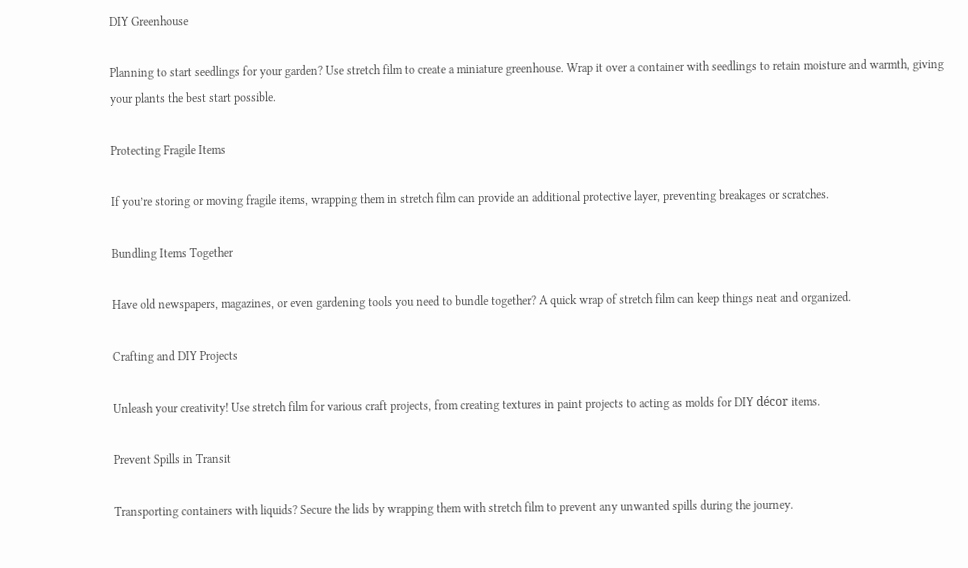DIY Greenhouse

Planning to start seedlings for your garden? Use stretch film to create a miniature greenhouse. Wrap it over a container with seedlings to retain moisture and warmth, giving your plants the best start possible.

Protecting Fragile Items

If you’re storing or moving fragile items, wrapping them in stretch film can provide an additional protective layer, preventing breakages or scratches.

Bundling Items Together

Have old newspapers, magazines, or even gardening tools you need to bundle together? A quick wrap of stretch film can keep things neat and organized.

Crafting and DIY Projects

Unleash your creativity! Use stretch film for various craft projects, from creating textures in paint projects to acting as molds for DIY décor items.

Prevent Spills in Transit

Transporting containers with liquids? Secure the lids by wrapping them with stretch film to prevent any unwanted spills during the journey.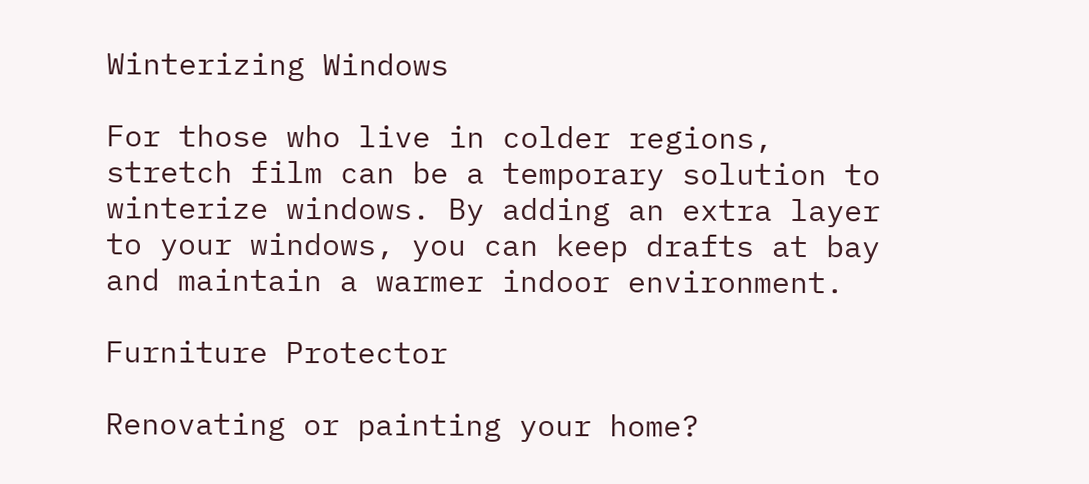Winterizing Windows

For those who live in colder regions, stretch film can be a temporary solution to winterize windows. By adding an extra layer to your windows, you can keep drafts at bay and maintain a warmer indoor environment.

Furniture Protector

Renovating or painting your home?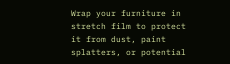Wrap your furniture in stretch film to protect it from dust, paint splatters, or potential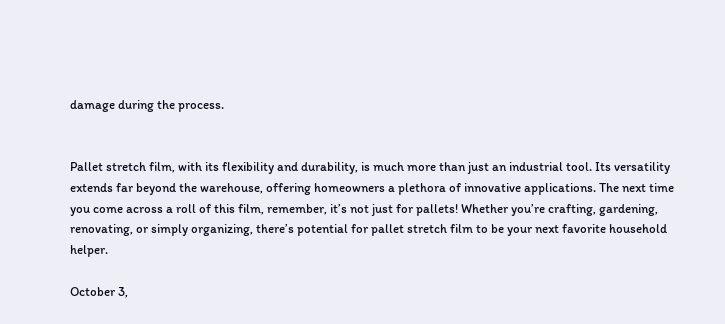damage during the process.


Pallet stretch film, with its flexibility and durability, is much more than just an industrial tool. Its versatility extends far beyond the warehouse, offering homeowners a plethora of innovative applications. The next time you come across a roll of this film, remember, it’s not just for pallets! Whether you’re crafting, gardening, renovating, or simply organizing, there’s potential for pallet stretch film to be your next favorite household helper.

October 3,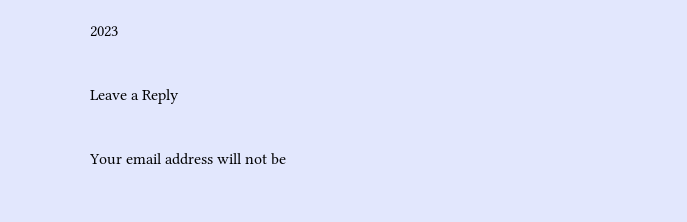2023

Leave a Reply

Your email address will not be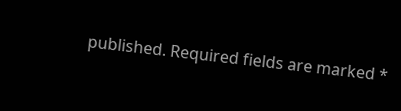published. Required fields are marked *